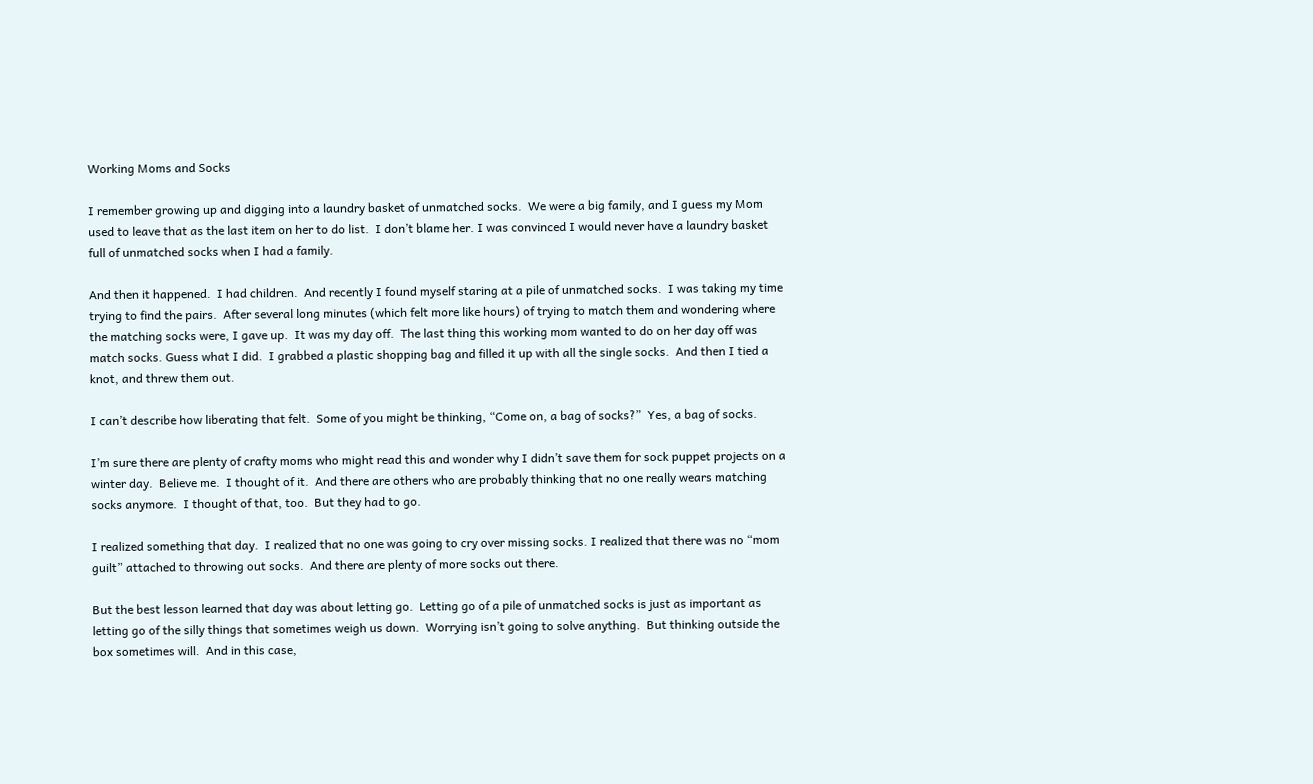Working Moms and Socks

I remember growing up and digging into a laundry basket of unmatched socks.  We were a big family, and I guess my Mom used to leave that as the last item on her to do list.  I don’t blame her. I was convinced I would never have a laundry basket full of unmatched socks when I had a family.

And then it happened.  I had children.  And recently I found myself staring at a pile of unmatched socks.  I was taking my time trying to find the pairs.  After several long minutes (which felt more like hours) of trying to match them and wondering where the matching socks were, I gave up.  It was my day off.  The last thing this working mom wanted to do on her day off was match socks. Guess what I did.  I grabbed a plastic shopping bag and filled it up with all the single socks.  And then I tied a knot, and threw them out.

I can’t describe how liberating that felt.  Some of you might be thinking, “Come on, a bag of socks?”  Yes, a bag of socks.

I’m sure there are plenty of crafty moms who might read this and wonder why I didn’t save them for sock puppet projects on a winter day.  Believe me.  I thought of it.  And there are others who are probably thinking that no one really wears matching socks anymore.  I thought of that, too.  But they had to go.

I realized something that day.  I realized that no one was going to cry over missing socks. I realized that there was no “mom guilt” attached to throwing out socks.  And there are plenty of more socks out there.

But the best lesson learned that day was about letting go.  Letting go of a pile of unmatched socks is just as important as letting go of the silly things that sometimes weigh us down.  Worrying isn’t going to solve anything.  But thinking outside the box sometimes will.  And in this case,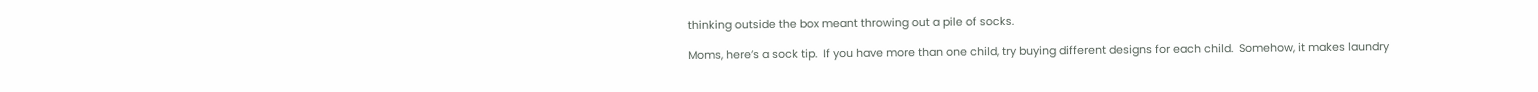thinking outside the box meant throwing out a pile of socks.

Moms, here’s a sock tip.  If you have more than one child, try buying different designs for each child.  Somehow, it makes laundry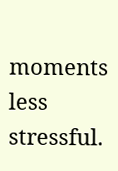moments less stressful.